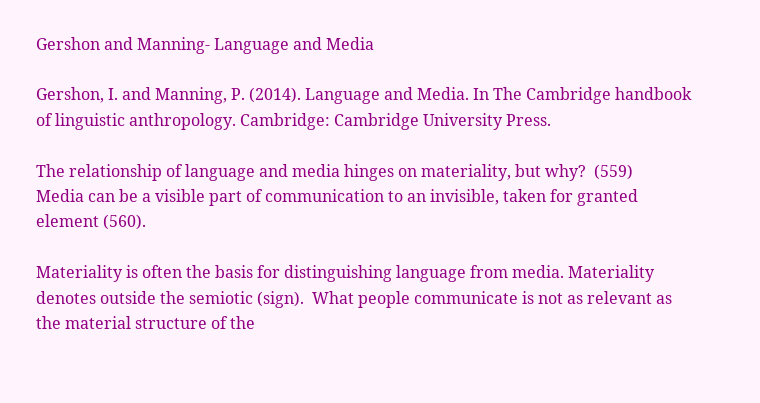Gershon and Manning- Language and Media

Gershon, I. and Manning, P. (2014). Language and Media. In The Cambridge handbook of linguistic anthropology. Cambridge: Cambridge University Press.

The relationship of language and media hinges on materiality, but why?  (559)
Media can be a visible part of communication to an invisible, taken for granted element (560).

Materiality is often the basis for distinguishing language from media. Materiality denotes outside the semiotic (sign).  What people communicate is not as relevant as the material structure of the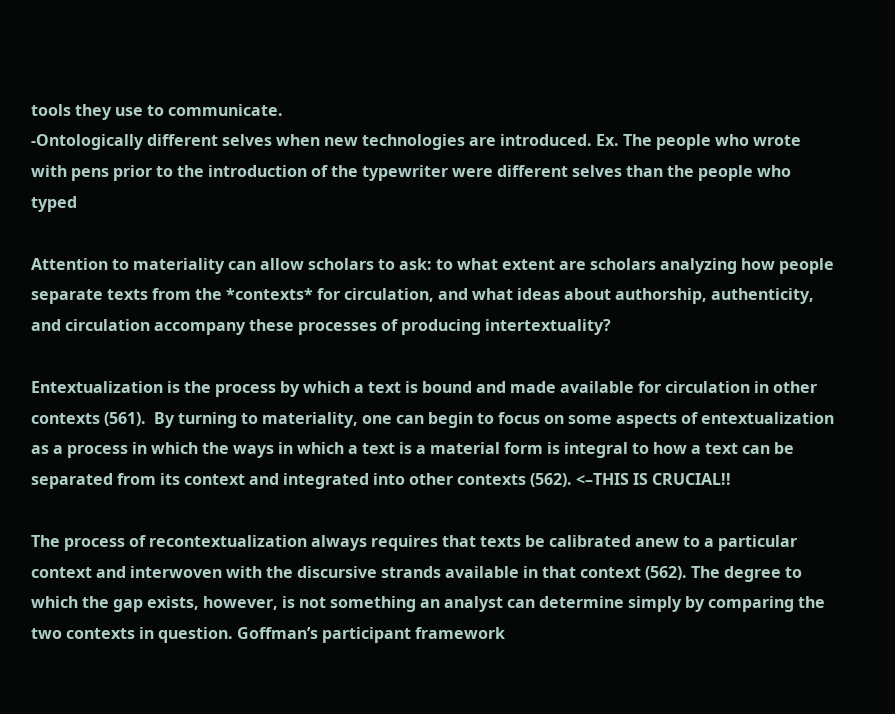tools they use to communicate.
-Ontologically different selves when new technologies are introduced. Ex. The people who wrote with pens prior to the introduction of the typewriter were different selves than the people who typed

Attention to materiality can allow scholars to ask: to what extent are scholars analyzing how people separate texts from the *contexts* for circulation, and what ideas about authorship, authenticity, and circulation accompany these processes of producing intertextuality?

Entextualization is the process by which a text is bound and made available for circulation in other contexts (561).  By turning to materiality, one can begin to focus on some aspects of entextualization as a process in which the ways in which a text is a material form is integral to how a text can be separated from its context and integrated into other contexts (562). <–THIS IS CRUCIAL!!

The process of recontextualization always requires that texts be calibrated anew to a particular context and interwoven with the discursive strands available in that context (562). The degree to which the gap exists, however, is not something an analyst can determine simply by comparing the two contexts in question. Goffman’s participant framework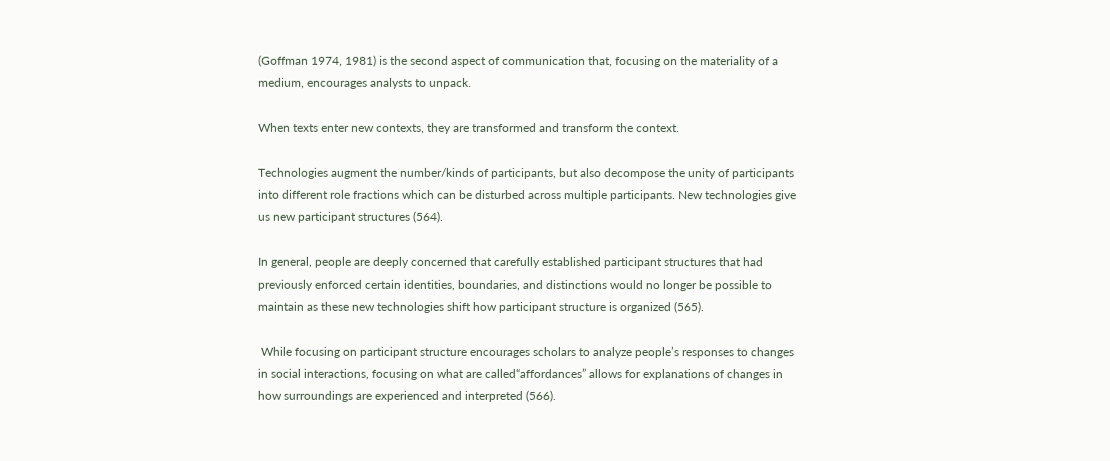(Goffman 1974, 1981) is the second aspect of communication that, focusing on the materiality of a medium, encourages analysts to unpack.

When texts enter new contexts, they are transformed and transform the context.

Technologies augment the number/kinds of participants, but also decompose the unity of participants into different role fractions which can be disturbed across multiple participants. New technologies give us new participant structures (564).

In general, people are deeply concerned that carefully established participant structures that had previously enforced certain identities, boundaries, and distinctions would no longer be possible to maintain as these new technologies shift how participant structure is organized (565).

 While focusing on participant structure encourages scholars to analyze people’s responses to changes in social interactions, focusing on what are called“affordances” allows for explanations of changes in how surroundings are experienced and interpreted (566).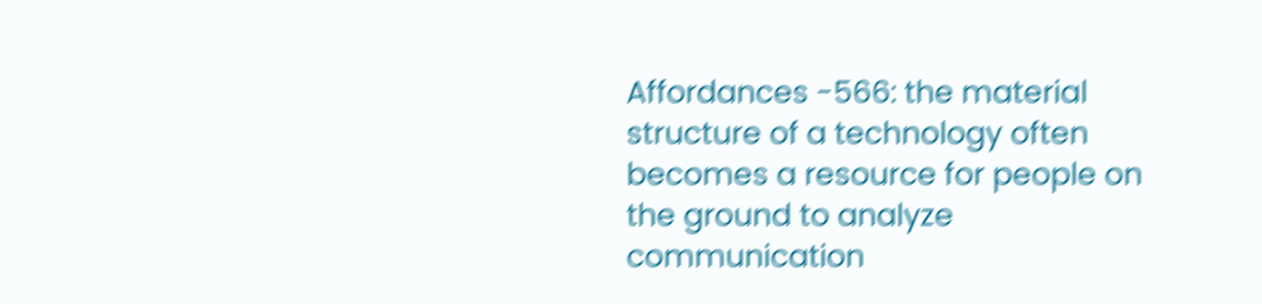Affordances -566: the material structure of a technology often becomes a resource for people on the ground to analyze communication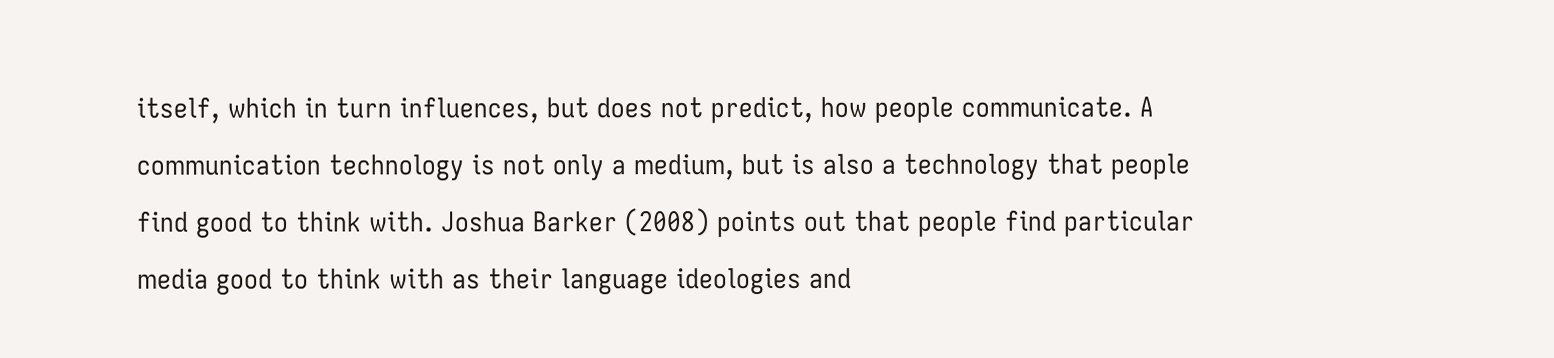itself, which in turn influences, but does not predict, how people communicate. A communication technology is not only a medium, but is also a technology that people find good to think with. Joshua Barker (2008) points out that people find particular media good to think with as their language ideologies and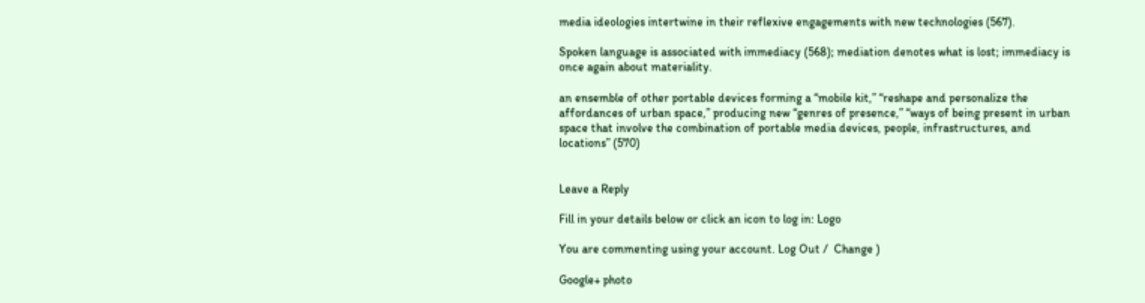media ideologies intertwine in their reflexive engagements with new technologies (567).

Spoken language is associated with immediacy (568); mediation denotes what is lost; immediacy is once again about materiality.

an ensemble of other portable devices forming a “mobile kit,” “reshape and personalize the affordances of urban space,” producing new “genres of presence,” “ways of being present in urban space that involve the combination of portable media devices, people, infrastructures, and locations” (570)


Leave a Reply

Fill in your details below or click an icon to log in: Logo

You are commenting using your account. Log Out /  Change )

Google+ photo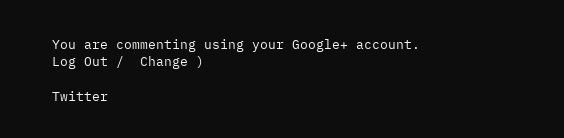You are commenting using your Google+ account. Log Out /  Change )

Twitter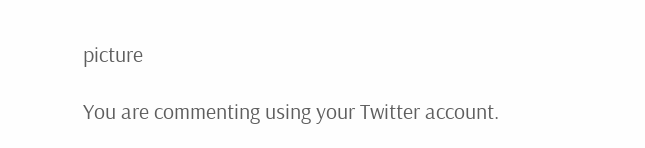picture

You are commenting using your Twitter account.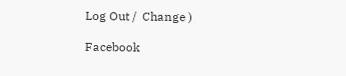Log Out /  Change )

Facebook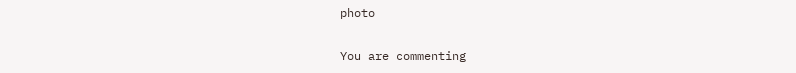photo

You are commenting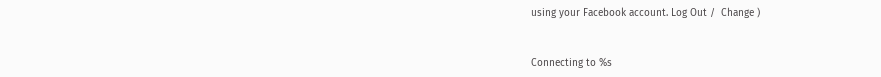using your Facebook account. Log Out /  Change )


Connecting to %s